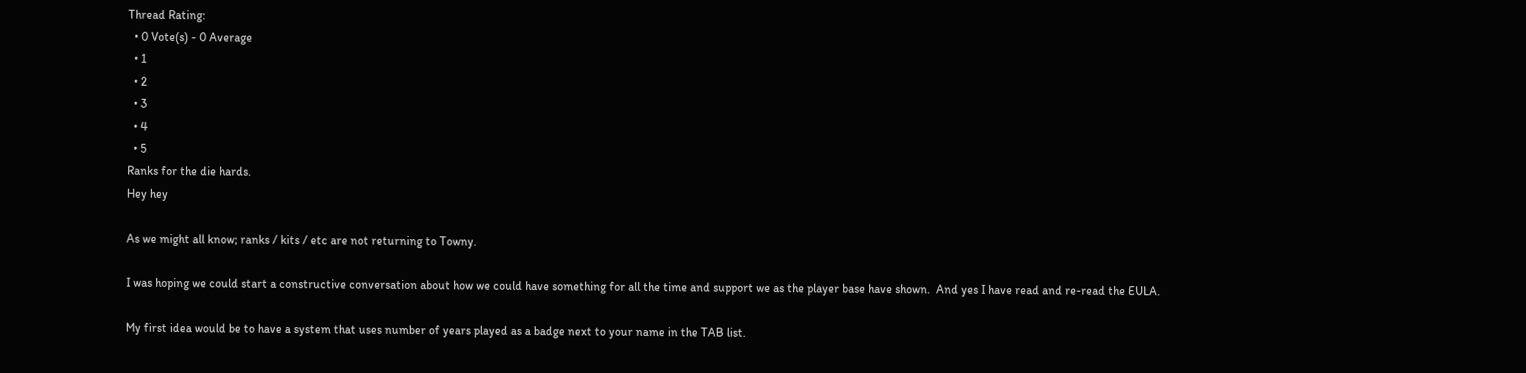Thread Rating:
  • 0 Vote(s) - 0 Average
  • 1
  • 2
  • 3
  • 4
  • 5
Ranks for the die hards.
Hey hey

As we might all know; ranks / kits / etc are not returning to Towny.

I was hoping we could start a constructive conversation about how we could have something for all the time and support we as the player base have shown.  And yes I have read and re-read the EULA.

My first idea would be to have a system that uses number of years played as a badge next to your name in the TAB list.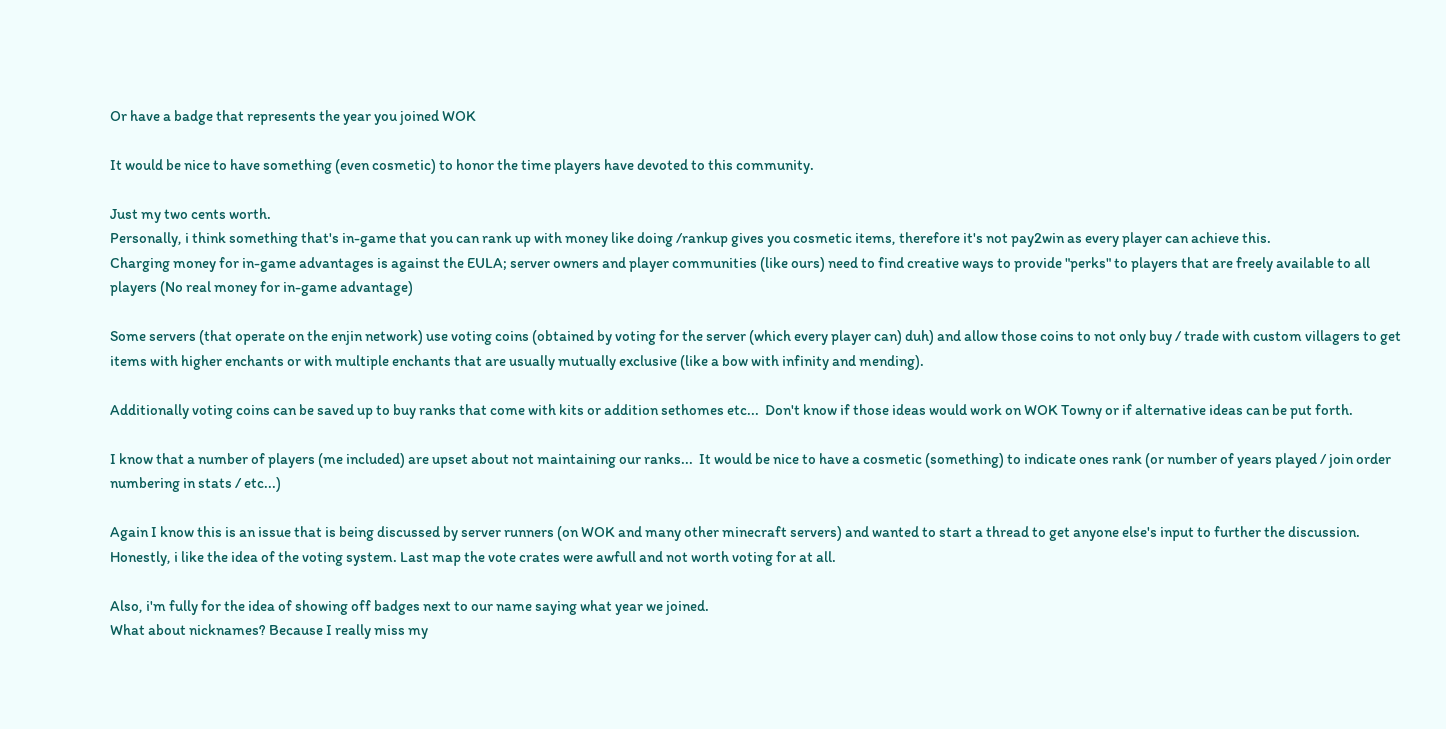Or have a badge that represents the year you joined WOK

It would be nice to have something (even cosmetic) to honor the time players have devoted to this community.

Just my two cents worth.
Personally, i think something that's in-game that you can rank up with money like doing /rankup gives you cosmetic items, therefore it's not pay2win as every player can achieve this.
Charging money for in-game advantages is against the EULA; server owners and player communities (like ours) need to find creative ways to provide "perks" to players that are freely available to all players (No real money for in-game advantage)

Some servers (that operate on the enjin network) use voting coins (obtained by voting for the server (which every player can) duh) and allow those coins to not only buy / trade with custom villagers to get items with higher enchants or with multiple enchants that are usually mutually exclusive (like a bow with infinity and mending).

Additionally voting coins can be saved up to buy ranks that come with kits or addition sethomes etc...  Don't know if those ideas would work on WOK Towny or if alternative ideas can be put forth.

I know that a number of players (me included) are upset about not maintaining our ranks...  It would be nice to have a cosmetic (something) to indicate ones rank (or number of years played / join order numbering in stats / etc...)

Again I know this is an issue that is being discussed by server runners (on WOK and many other minecraft servers) and wanted to start a thread to get anyone else's input to further the discussion.
Honestly, i like the idea of the voting system. Last map the vote crates were awfull and not worth voting for at all.

Also, i'm fully for the idea of showing off badges next to our name saying what year we joined.
What about nicknames? Because I really miss my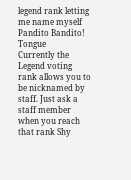legend rank letting me name myself Pandito Bandito! Tongue
Currently the Legend voting rank allows you to be nicknamed by staff. Just ask a staff member when you reach that rank Shy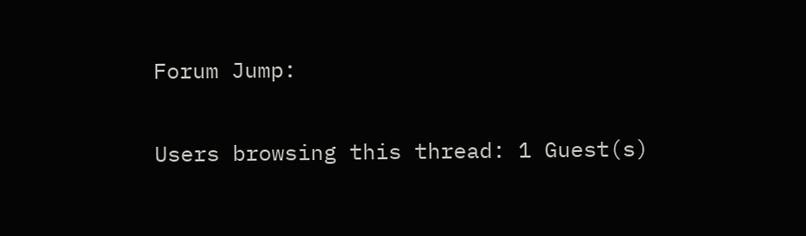Forum Jump:

Users browsing this thread: 1 Guest(s)